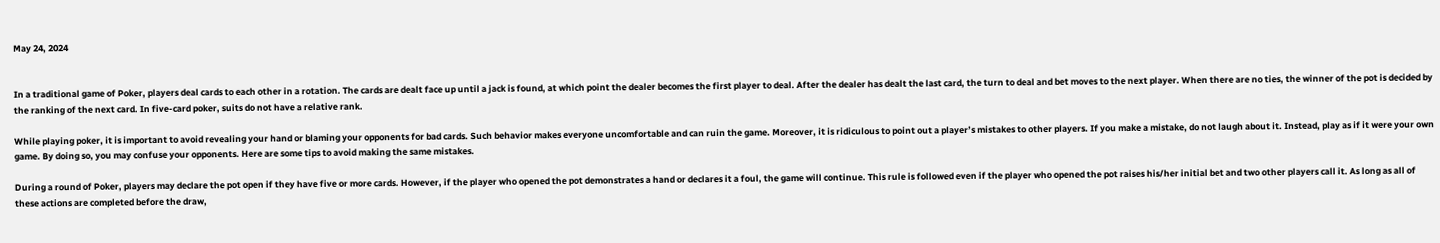May 24, 2024


In a traditional game of Poker, players deal cards to each other in a rotation. The cards are dealt face up until a jack is found, at which point the dealer becomes the first player to deal. After the dealer has dealt the last card, the turn to deal and bet moves to the next player. When there are no ties, the winner of the pot is decided by the ranking of the next card. In five-card poker, suits do not have a relative rank.

While playing poker, it is important to avoid revealing your hand or blaming your opponents for bad cards. Such behavior makes everyone uncomfortable and can ruin the game. Moreover, it is ridiculous to point out a player’s mistakes to other players. If you make a mistake, do not laugh about it. Instead, play as if it were your own game. By doing so, you may confuse your opponents. Here are some tips to avoid making the same mistakes.

During a round of Poker, players may declare the pot open if they have five or more cards. However, if the player who opened the pot demonstrates a hand or declares it a foul, the game will continue. This rule is followed even if the player who opened the pot raises his/her initial bet and two other players call it. As long as all of these actions are completed before the draw,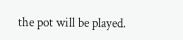the pot will be played.